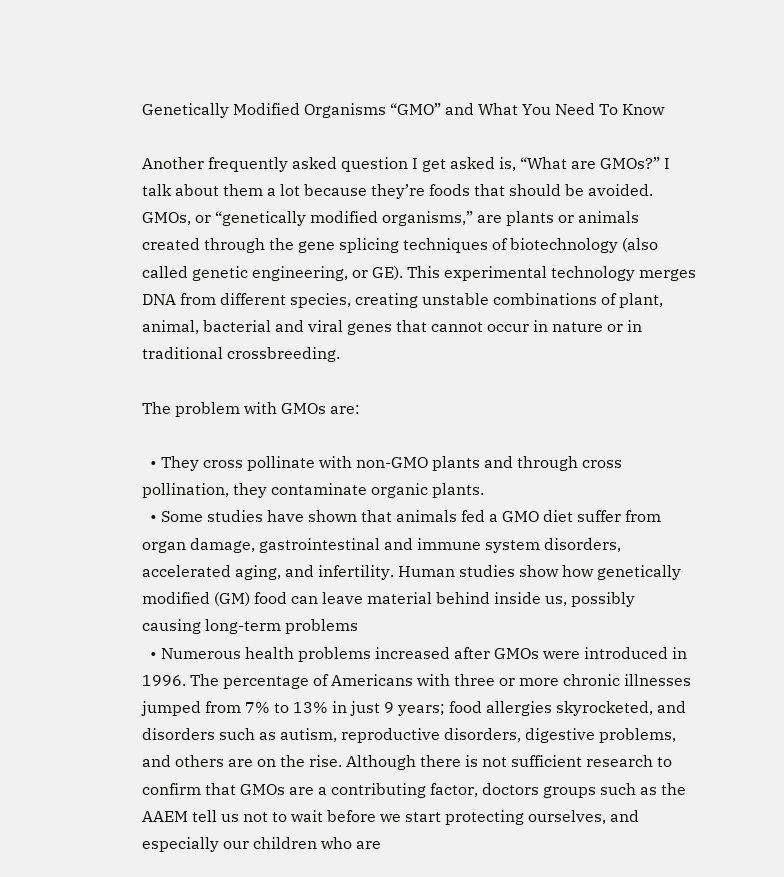Genetically Modified Organisms “GMO” and What You Need To Know

Another frequently asked question I get asked is, “What are GMOs?” I talk about them a lot because they’re foods that should be avoided. GMOs, or “genetically modified organisms,” are plants or animals created through the gene splicing techniques of biotechnology (also called genetic engineering, or GE). This experimental technology merges DNA from different species, creating unstable combinations of plant, animal, bacterial and viral genes that cannot occur in nature or in traditional crossbreeding.

The problem with GMOs are:

  • They cross pollinate with non-GMO plants and through cross pollination, they contaminate organic plants.
  • Some studies have shown that animals fed a GMO diet suffer from organ damage, gastrointestinal and immune system disorders, accelerated aging, and infertility. Human studies show how genetically modified (GM) food can leave material behind inside us, possibly causing long-term problems
  • Numerous health problems increased after GMOs were introduced in 1996. The percentage of Americans with three or more chronic illnesses jumped from 7% to 13% in just 9 years; food allergies skyrocketed, and disorders such as autism, reproductive disorders, digestive problems, and others are on the rise. Although there is not sufficient research to confirm that GMOs are a contributing factor, doctors groups such as the AAEM tell us not to wait before we start protecting ourselves, and especially our children who are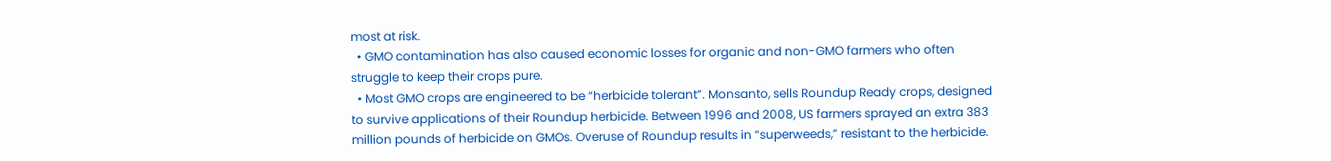most at risk.
  • GMO contamination has also caused economic losses for organic and non-GMO farmers who often struggle to keep their crops pure.
  • Most GMO crops are engineered to be “herbicide tolerant”. Monsanto, sells Roundup Ready crops, designed to survive applications of their Roundup herbicide. Between 1996 and 2008, US farmers sprayed an extra 383 million pounds of herbicide on GMOs. Overuse of Roundup results in “superweeds,” resistant to the herbicide.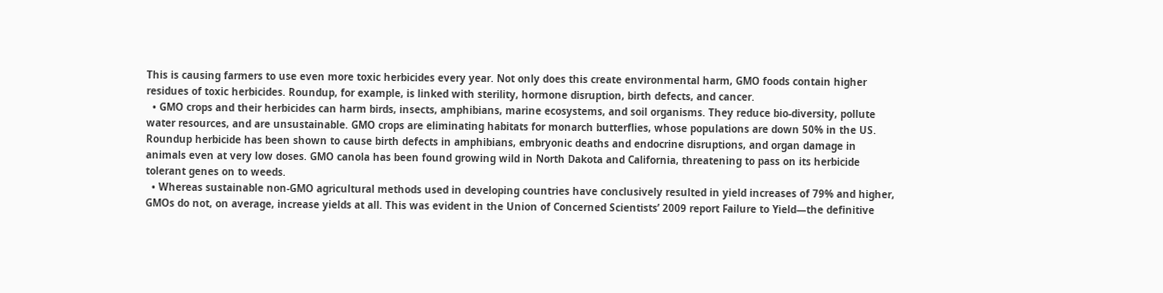This is causing farmers to use even more toxic herbicides every year. Not only does this create environmental harm, GMO foods contain higher residues of toxic herbicides. Roundup, for example, is linked with sterility, hormone disruption, birth defects, and cancer.
  • GMO crops and their herbicides can harm birds, insects, amphibians, marine ecosystems, and soil organisms. They reduce bio-diversity, pollute water resources, and are unsustainable. GMO crops are eliminating habitats for monarch butterflies, whose populations are down 50% in the US. Roundup herbicide has been shown to cause birth defects in amphibians, embryonic deaths and endocrine disruptions, and organ damage in animals even at very low doses. GMO canola has been found growing wild in North Dakota and California, threatening to pass on its herbicide tolerant genes on to weeds.
  • Whereas sustainable non-GMO agricultural methods used in developing countries have conclusively resulted in yield increases of 79% and higher, GMOs do not, on average, increase yields at all. This was evident in the Union of Concerned Scientists’ 2009 report Failure to Yield―the definitive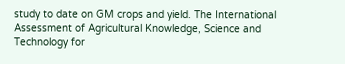study to date on GM crops and yield. The International Assessment of Agricultural Knowledge, Science and Technology for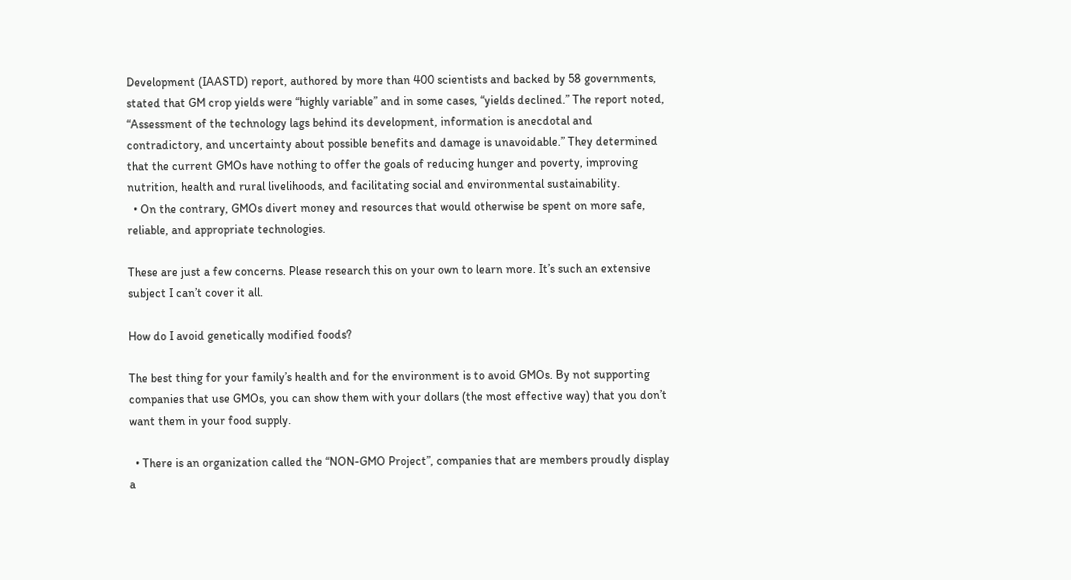Development (IAASTD) report, authored by more than 400 scientists and backed by 58 governments, stated that GM crop yields were “highly variable” and in some cases, “yields declined.” The report noted, “Assessment of the technology lags behind its development, information is anecdotal and contradictory, and uncertainty about possible benefits and damage is unavoidable.” They determined that the current GMOs have nothing to offer the goals of reducing hunger and poverty, improving nutrition, health and rural livelihoods, and facilitating social and environmental sustainability.
  • On the contrary, GMOs divert money and resources that would otherwise be spent on more safe, reliable, and appropriate technologies.

These are just a few concerns. Please research this on your own to learn more. It’s such an extensive subject I can’t cover it all.

How do I avoid genetically modified foods?

The best thing for your family’s health and for the environment is to avoid GMOs. By not supporting companies that use GMOs, you can show them with your dollars (the most effective way) that you don’t want them in your food supply.

  • There is an organization called the “NON-GMO Project”, companies that are members proudly display a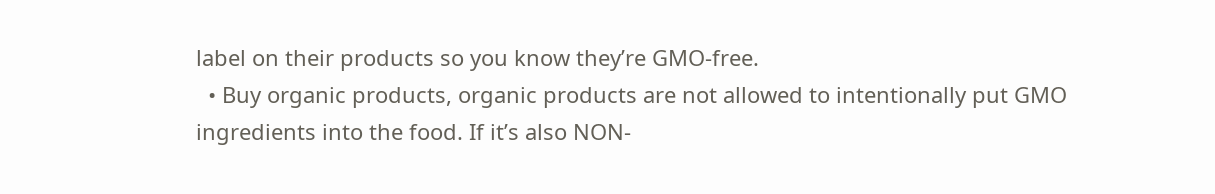label on their products so you know they’re GMO-free.
  • Buy organic products, organic products are not allowed to intentionally put GMO ingredients into the food. If it’s also NON-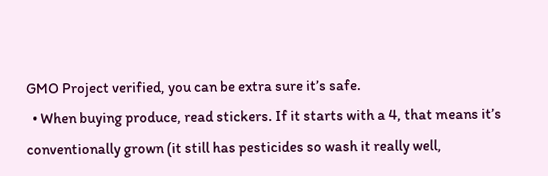GMO Project verified, you can be extra sure it’s safe.
  • When buying produce, read stickers. If it starts with a 4, that means it’s conventionally grown (it still has pesticides so wash it really well,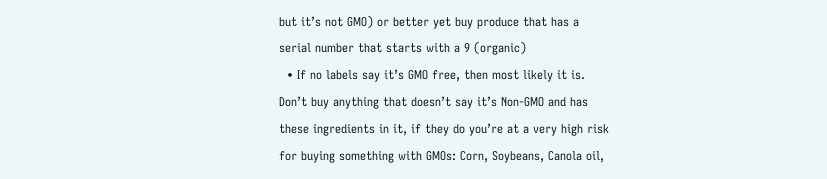but it’s not GMO) or better yet buy produce that has a serial number that starts with a 9 (organic)
  • If no labels say it’s GMO free, then most likely it is. Don’t buy anything that doesn’t say it’s Non-GMO and has these ingredients in it, if they do you’re at a very high risk for buying something with GMOs: Corn, Soybeans, Canola oil,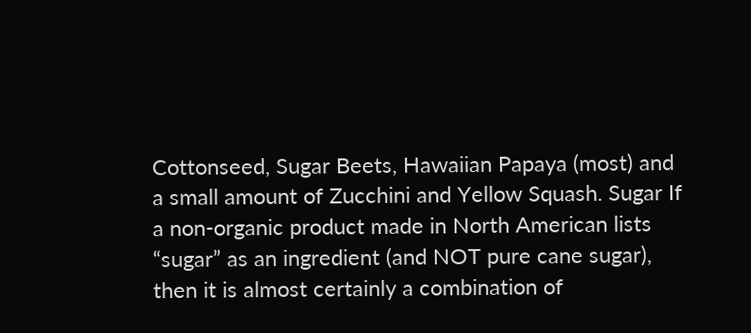Cottonseed, Sugar Beets, Hawaiian Papaya (most) and a small amount of Zucchini and Yellow Squash. Sugar If a non-organic product made in North American lists “sugar” as an ingredient (and NOT pure cane sugar), then it is almost certainly a combination of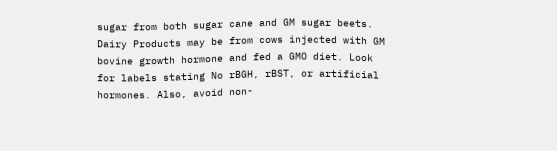sugar from both sugar cane and GM sugar beets. Dairy Products may be from cows injected with GM bovine growth hormone and fed a GMO diet. Look for labels stating No rBGH, rBST, or artificial hormones. Also, avoid non-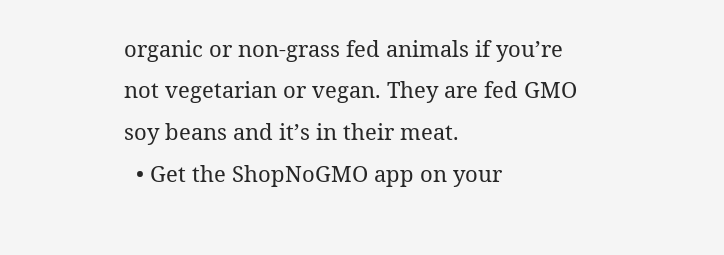organic or non-grass fed animals if you’re not vegetarian or vegan. They are fed GMO soy beans and it’s in their meat.
  • Get the ShopNoGMO app on your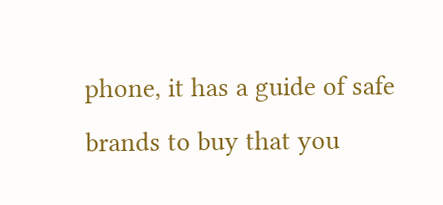phone, it has a guide of safe brands to buy that you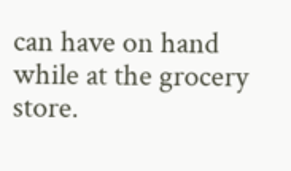can have on hand while at the grocery store.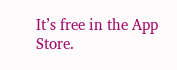It’s free in the App Store.